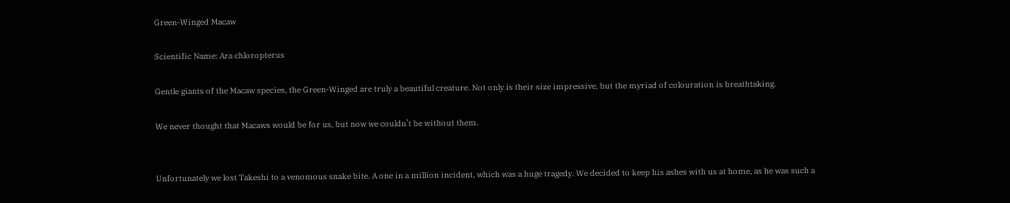Green-Winged Macaw

Scientific Name: Ara chloropterus

Gentle giants of the Macaw species, the Green-Winged are truly a beautiful creature. Not only is their size impressive, but the myriad of colouration is breathtaking.

We never thought that Macaws would be for us, but now we couldn’t be without them.


Unfortunately we lost Takeshi to a venomous snake bite. A one in a million incident, which was a huge tragedy. We decided to keep his ashes with us at home, as he was such a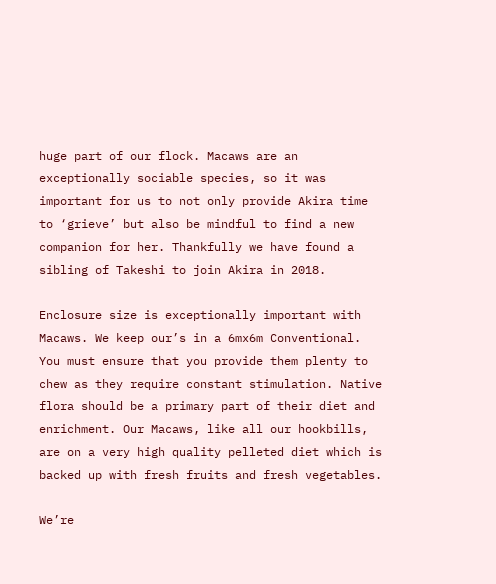huge part of our flock. Macaws are an exceptionally sociable species, so it was important for us to not only provide Akira time to ‘grieve’ but also be mindful to find a new companion for her. Thankfully we have found a sibling of Takeshi to join Akira in 2018.

Enclosure size is exceptionally important with Macaws. We keep our’s in a 6mx6m Conventional. You must ensure that you provide them plenty to chew as they require constant stimulation. Native flora should be a primary part of their diet and enrichment. Our Macaws, like all our hookbills, are on a very high quality pelleted diet which is backed up with fresh fruits and fresh vegetables.

We’re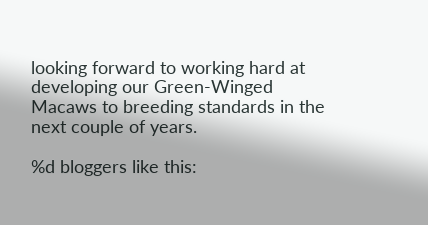looking forward to working hard at developing our Green-Winged Macaws to breeding standards in the next couple of years.

%d bloggers like this: